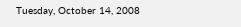Tuesday, October 14, 2008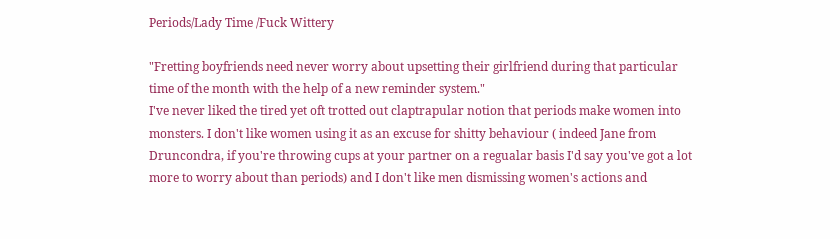Periods/Lady Time /Fuck Wittery

"Fretting boyfriends need never worry about upsetting their girlfriend during that particular time of the month with the help of a new reminder system."
I've never liked the tired yet oft trotted out claptrapular notion that periods make women into monsters. I don't like women using it as an excuse for shitty behaviour ( indeed Jane from Druncondra, if you're throwing cups at your partner on a regualar basis I'd say you've got a lot more to worry about than periods) and I don't like men dismissing women's actions and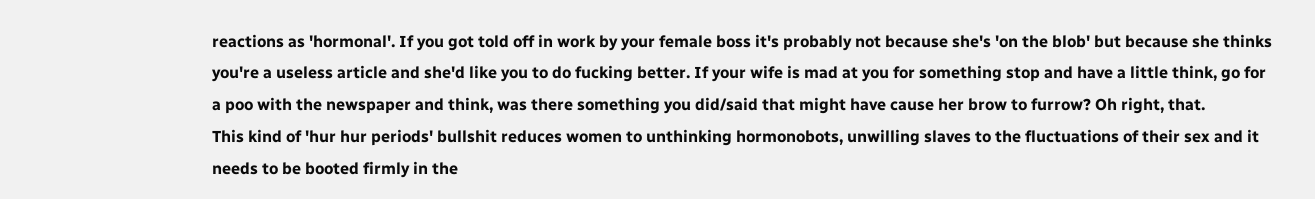reactions as 'hormonal'. If you got told off in work by your female boss it's probably not because she's 'on the blob' but because she thinks you're a useless article and she'd like you to do fucking better. If your wife is mad at you for something stop and have a little think, go for a poo with the newspaper and think, was there something you did/said that might have cause her brow to furrow? Oh right, that.
This kind of 'hur hur periods' bullshit reduces women to unthinking hormonobots, unwilling slaves to the fluctuations of their sex and it needs to be booted firmly in the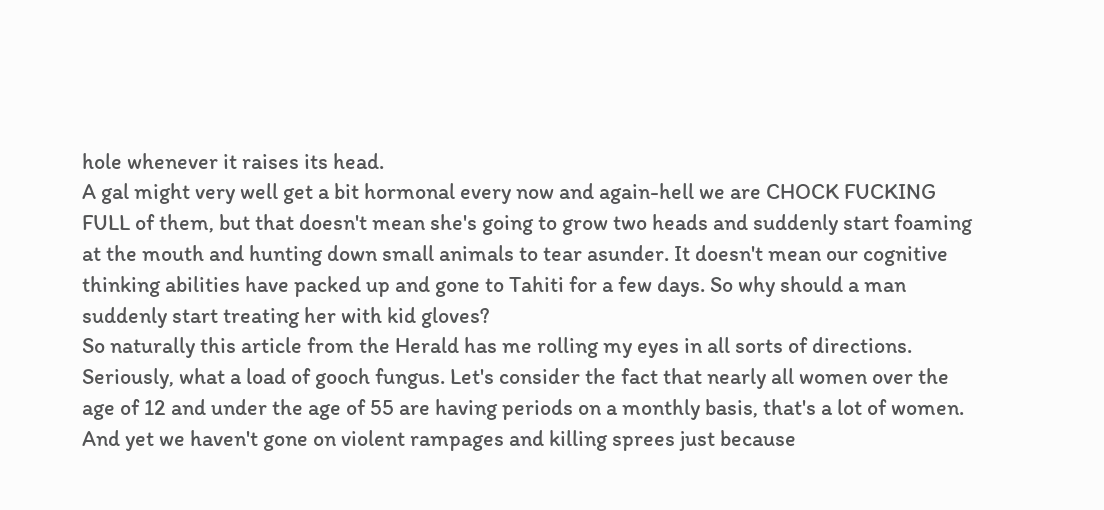hole whenever it raises its head.
A gal might very well get a bit hormonal every now and again-hell we are CHOCK FUCKING FULL of them, but that doesn't mean she's going to grow two heads and suddenly start foaming at the mouth and hunting down small animals to tear asunder. It doesn't mean our cognitive thinking abilities have packed up and gone to Tahiti for a few days. So why should a man suddenly start treating her with kid gloves?
So naturally this article from the Herald has me rolling my eyes in all sorts of directions.
Seriously, what a load of gooch fungus. Let's consider the fact that nearly all women over the age of 12 and under the age of 55 are having periods on a monthly basis, that's a lot of women. And yet we haven't gone on violent rampages and killing sprees just because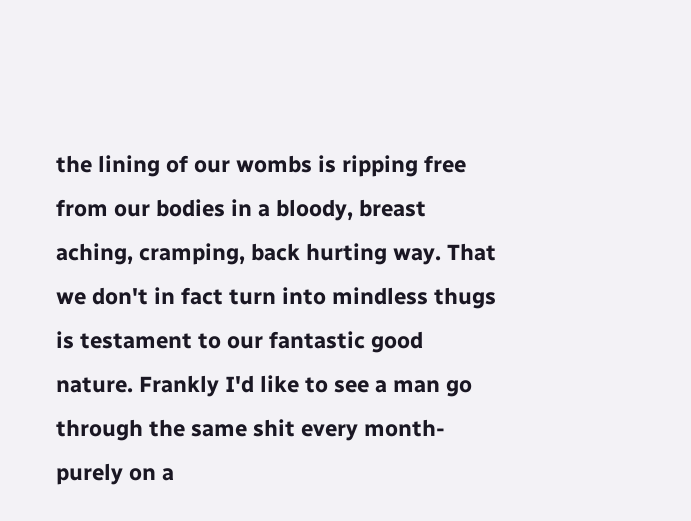the lining of our wombs is ripping free from our bodies in a bloody, breast aching, cramping, back hurting way. That we don't in fact turn into mindless thugs is testament to our fantastic good nature. Frankly I'd like to see a man go through the same shit every month- purely on a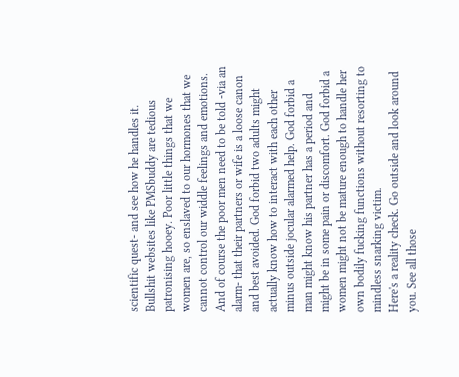scientific quest- and see how he handles it.
Bullshit websites like PMSbuddy are tedious patronising hooey. Poor little things that we women are, so enslaved to our hormones that we cannot control our widdle feelings and emotions. And of course the poor men need to be told -via an alarm- that their partners or wife is a loose canon and best avoided. God forbid two adults might actually know how to interact with each other minus outside jocular alarmed help. God forbid a man might know his partner has a period and might be in some pain or discomfort. God forbid a women might not be mature enough to handle her own bodily fucking functions without resorting to mindless snarking victim.
Here's a reality check. Go outside and look around you. See all those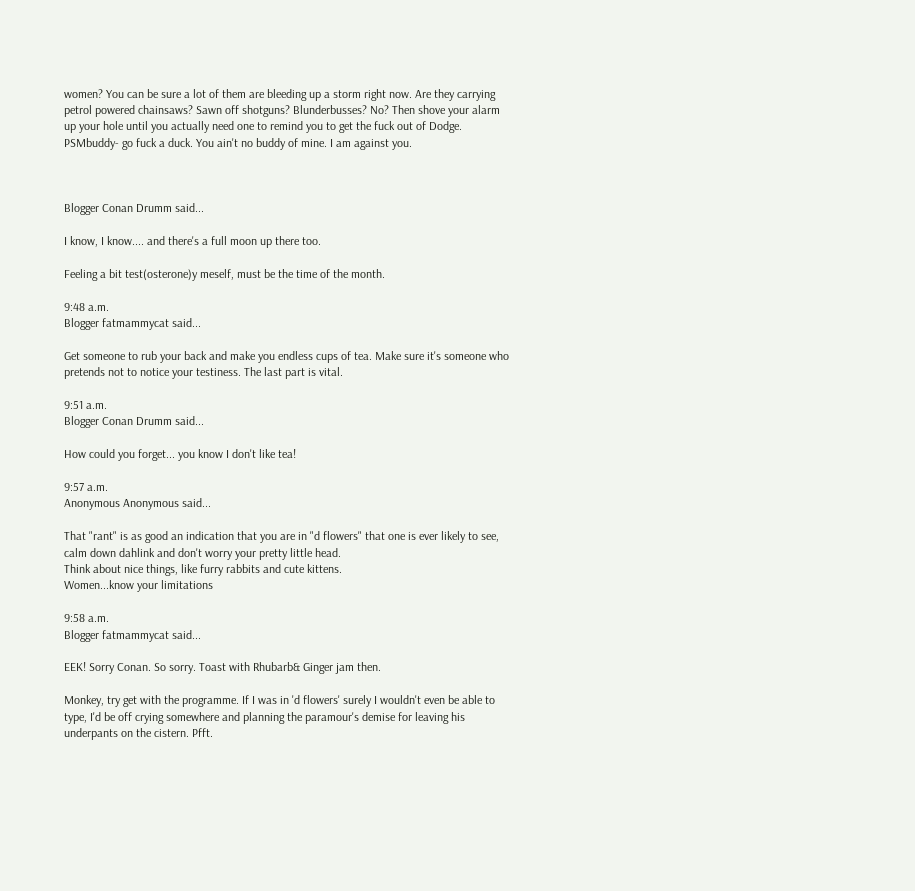women? You can be sure a lot of them are bleeding up a storm right now. Are they carrying petrol powered chainsaws? Sawn off shotguns? Blunderbusses? No? Then shove your alarm up your hole until you actually need one to remind you to get the fuck out of Dodge.
PSMbuddy- go fuck a duck. You ain't no buddy of mine. I am against you.



Blogger Conan Drumm said...

I know, I know.... and there's a full moon up there too.

Feeling a bit test(osterone)y meself, must be the time of the month.

9:48 a.m.
Blogger fatmammycat said...

Get someone to rub your back and make you endless cups of tea. Make sure it's someone who pretends not to notice your testiness. The last part is vital.

9:51 a.m.
Blogger Conan Drumm said...

How could you forget... you know I don't like tea!

9:57 a.m.
Anonymous Anonymous said...

That "rant" is as good an indication that you are in "d flowers" that one is ever likely to see, calm down dahlink and don't worry your pretty little head.
Think about nice things, like furry rabbits and cute kittens.
Women...know your limitations

9:58 a.m.
Blogger fatmammycat said...

EEK! Sorry Conan. So sorry. Toast with Rhubarb& Ginger jam then.

Monkey, try get with the programme. If I was in 'd flowers' surely I wouldn't even be able to type, I'd be off crying somewhere and planning the paramour's demise for leaving his underpants on the cistern. Pfft.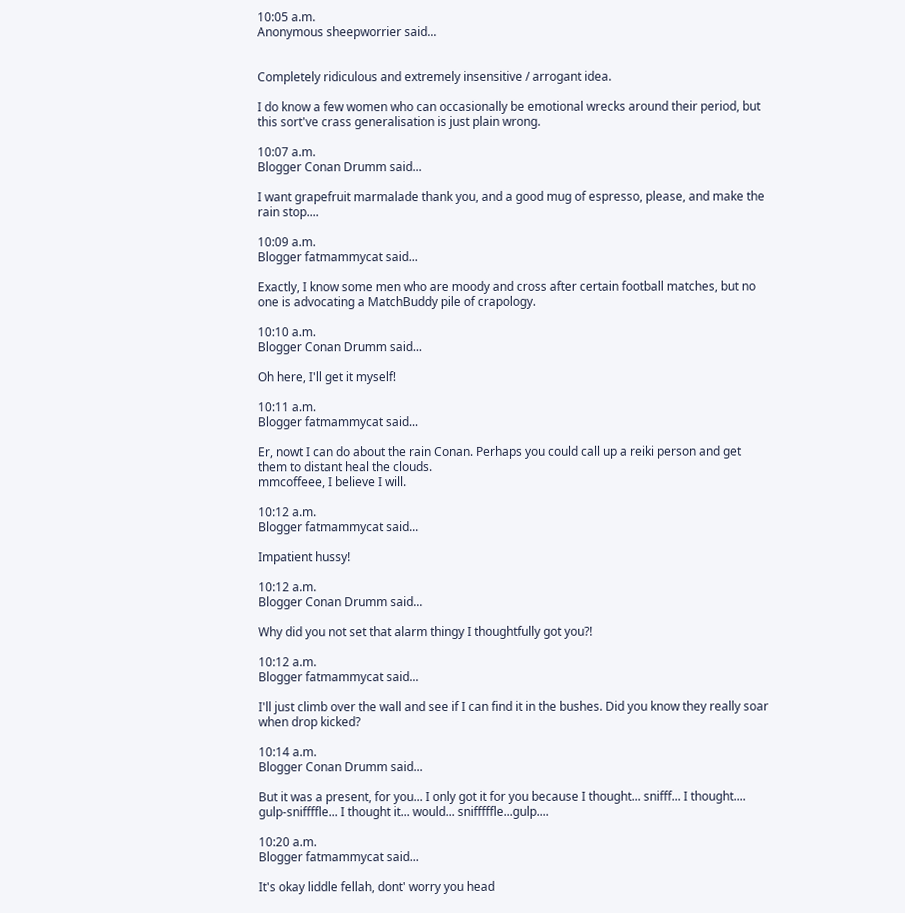10:05 a.m.
Anonymous sheepworrier said...


Completely ridiculous and extremely insensitive / arrogant idea.

I do know a few women who can occasionally be emotional wrecks around their period, but this sort've crass generalisation is just plain wrong.

10:07 a.m.
Blogger Conan Drumm said...

I want grapefruit marmalade thank you, and a good mug of espresso, please, and make the rain stop....

10:09 a.m.
Blogger fatmammycat said...

Exactly, I know some men who are moody and cross after certain football matches, but no one is advocating a MatchBuddy pile of crapology.

10:10 a.m.
Blogger Conan Drumm said...

Oh here, I'll get it myself!

10:11 a.m.
Blogger fatmammycat said...

Er, nowt I can do about the rain Conan. Perhaps you could call up a reiki person and get them to distant heal the clouds.
mmcoffeee, I believe I will.

10:12 a.m.
Blogger fatmammycat said...

Impatient hussy!

10:12 a.m.
Blogger Conan Drumm said...

Why did you not set that alarm thingy I thoughtfully got you?!

10:12 a.m.
Blogger fatmammycat said...

I'll just climb over the wall and see if I can find it in the bushes. Did you know they really soar when drop kicked?

10:14 a.m.
Blogger Conan Drumm said...

But it was a present, for you... I only got it for you because I thought... snifff... I thought.... gulp-sniffffle... I thought it... would... snifffffle...gulp....

10:20 a.m.
Blogger fatmammycat said...

It's okay liddle fellah, dont' worry you head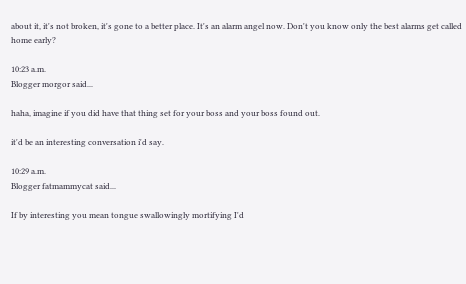about it, it's not broken, it's gone to a better place. It's an alarm angel now. Don't you know only the best alarms get called home early?

10:23 a.m.
Blogger morgor said...

haha, imagine if you did have that thing set for your boss and your boss found out.

it'd be an interesting conversation i'd say.

10:29 a.m.
Blogger fatmammycat said...

If by interesting you mean tongue swallowingly mortifying I'd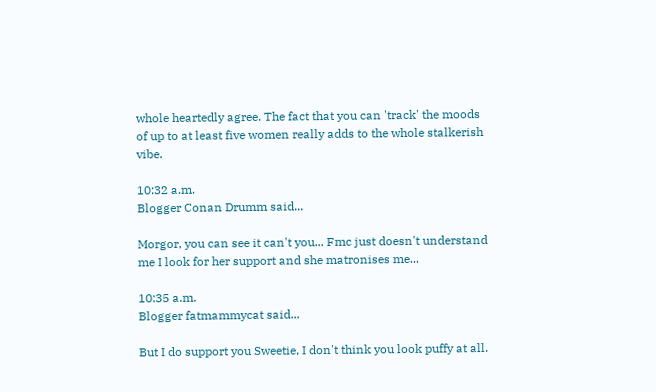whole heartedly agree. The fact that you can 'track' the moods of up to at least five women really adds to the whole stalkerish vibe.

10:32 a.m.
Blogger Conan Drumm said...

Morgor, you can see it can't you... Fmc just doesn't understand me I look for her support and she matronises me...

10:35 a.m.
Blogger fatmammycat said...

But I do support you Sweetie, I don't think you look puffy at all.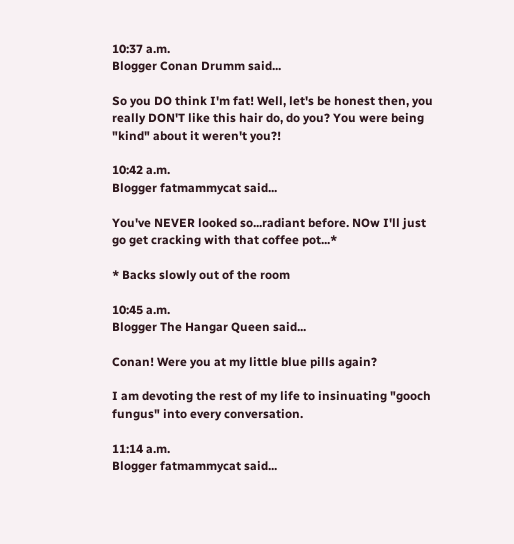10:37 a.m.
Blogger Conan Drumm said...

So you DO think I'm fat! Well, let's be honest then, you really DON'T like this hair do, do you? You were being "kind" about it weren't you?!

10:42 a.m.
Blogger fatmammycat said...

You've NEVER looked so...radiant before. NOw I'll just go get cracking with that coffee pot...*

* Backs slowly out of the room

10:45 a.m.
Blogger The Hangar Queen said...

Conan! Were you at my little blue pills again?

I am devoting the rest of my life to insinuating "gooch fungus" into every conversation.

11:14 a.m.
Blogger fatmammycat said...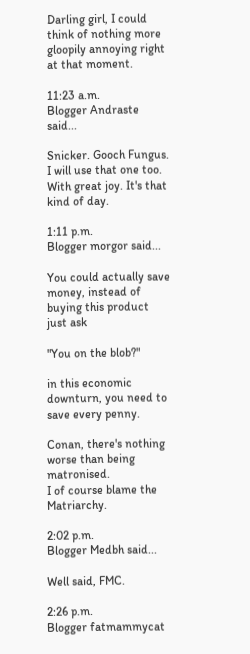Darling girl, I could think of nothing more gloopily annoying right at that moment.

11:23 a.m.
Blogger Andraste said...

Snicker. Gooch Fungus. I will use that one too. With great joy. It's that kind of day.

1:11 p.m.
Blogger morgor said...

You could actually save money, instead of buying this product just ask

"You on the blob?"

in this economic downturn, you need to save every penny.

Conan, there's nothing worse than being matronised.
I of course blame the Matriarchy.

2:02 p.m.
Blogger Medbh said...

Well said, FMC.

2:26 p.m.
Blogger fatmammycat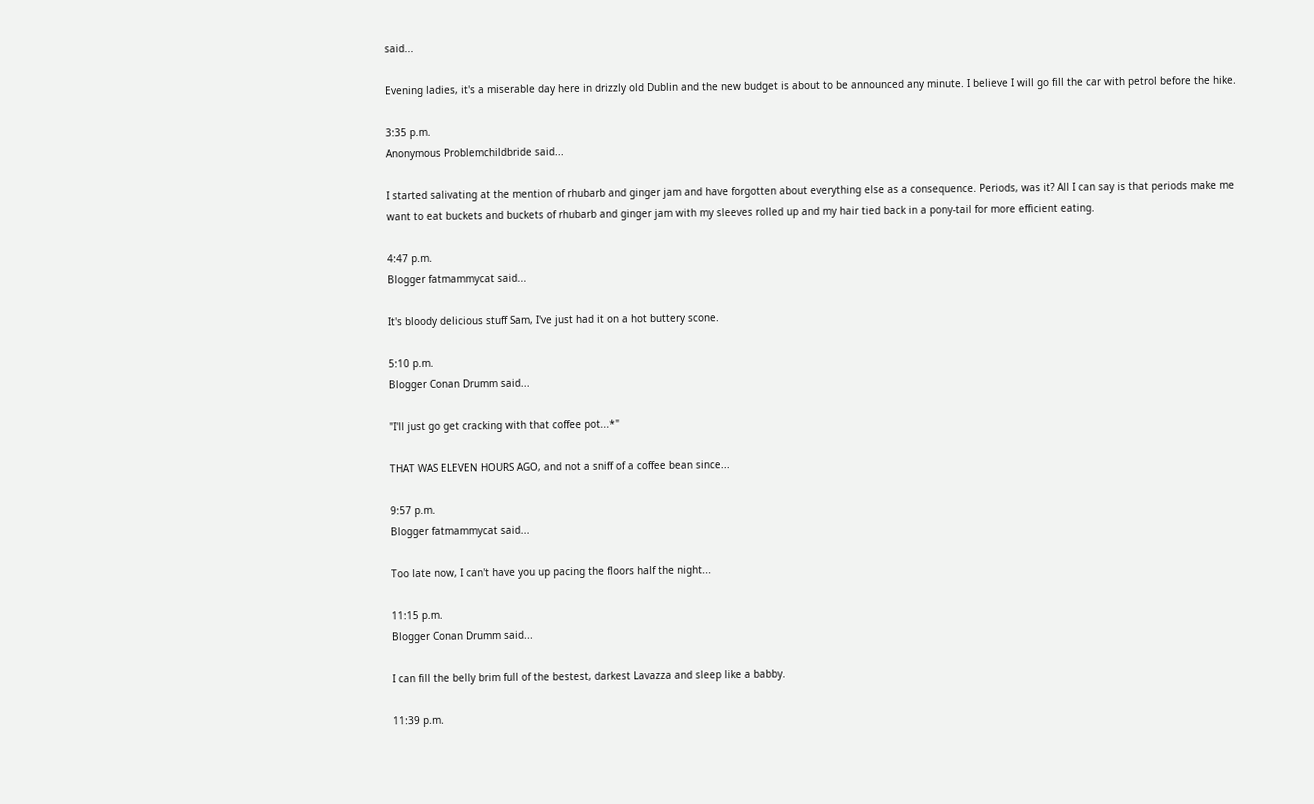said...

Evening ladies, it's a miserable day here in drizzly old Dublin and the new budget is about to be announced any minute. I believe I will go fill the car with petrol before the hike.

3:35 p.m.
Anonymous Problemchildbride said...

I started salivating at the mention of rhubarb and ginger jam and have forgotten about everything else as a consequence. Periods, was it? All I can say is that periods make me want to eat buckets and buckets of rhubarb and ginger jam with my sleeves rolled up and my hair tied back in a pony-tail for more efficient eating.

4:47 p.m.
Blogger fatmammycat said...

It's bloody delicious stuff Sam, I've just had it on a hot buttery scone.

5:10 p.m.
Blogger Conan Drumm said...

"I'll just go get cracking with that coffee pot...*"

THAT WAS ELEVEN HOURS AGO, and not a sniff of a coffee bean since...

9:57 p.m.
Blogger fatmammycat said...

Too late now, I can't have you up pacing the floors half the night...

11:15 p.m.
Blogger Conan Drumm said...

I can fill the belly brim full of the bestest, darkest Lavazza and sleep like a babby.

11:39 p.m.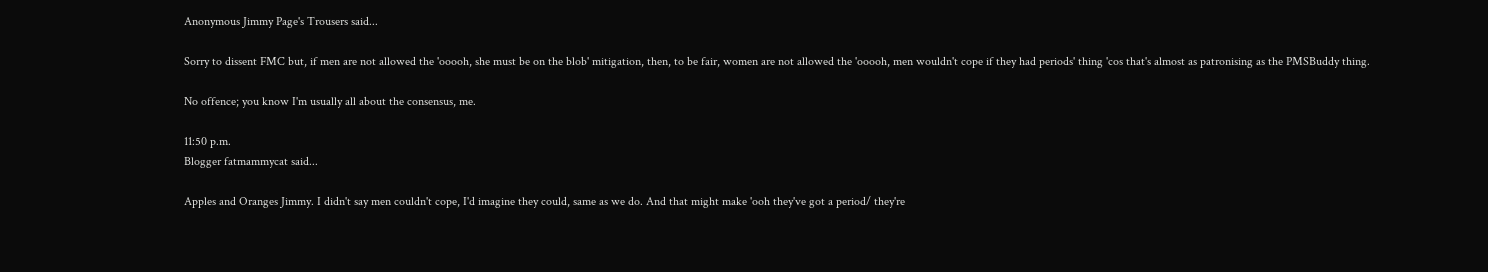Anonymous Jimmy Page's Trousers said...

Sorry to dissent FMC but, if men are not allowed the 'ooooh, she must be on the blob' mitigation, then, to be fair, women are not allowed the 'ooooh, men wouldn't cope if they had periods' thing 'cos that's almost as patronising as the PMSBuddy thing.

No offence; you know I'm usually all about the consensus, me.

11:50 p.m.
Blogger fatmammycat said...

Apples and Oranges Jimmy. I didn't say men couldn't cope, I'd imagine they could, same as we do. And that might make 'ooh they've got a period/ they're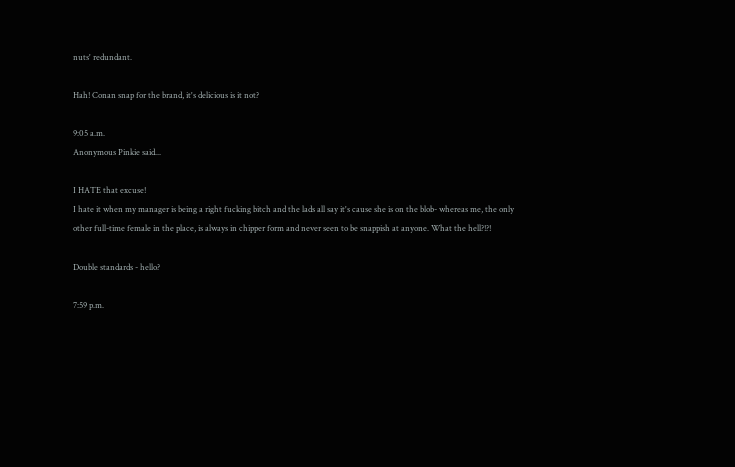nuts' redundant.

Hah! Conan snap for the brand, it's delicious is it not?

9:05 a.m.
Anonymous Pinkie said...

I HATE that excuse!
I hate it when my manager is being a right fucking bitch and the lads all say it's cause she is on the blob- whereas me, the only other full-time female in the place, is always in chipper form and never seen to be snappish at anyone. What the hell?!?!

Double standards - hello?

7:59 p.m.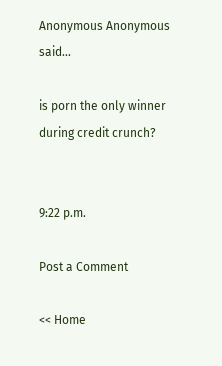Anonymous Anonymous said...

is porn the only winner during credit crunch?


9:22 p.m.

Post a Comment

<< Home